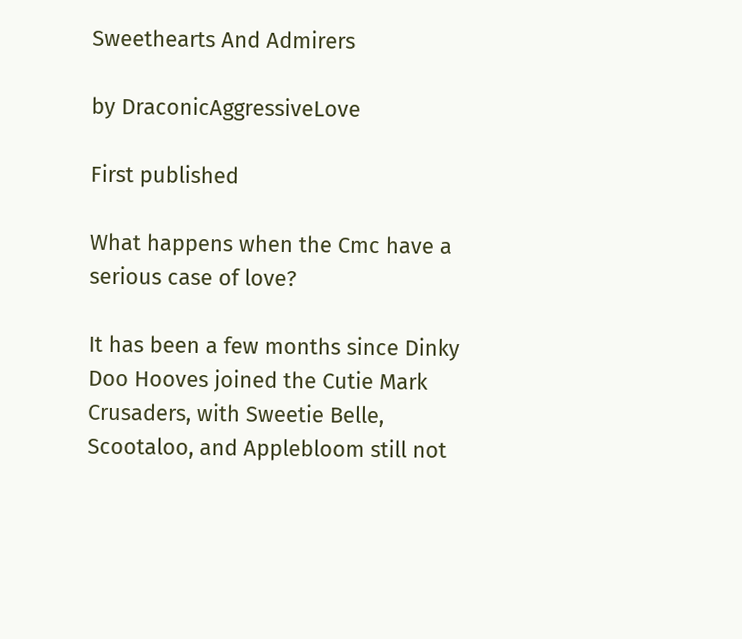Sweethearts And Admirers

by DraconicAggressiveLove

First published

What happens when the Cmc have a serious case of love?

It has been a few months since Dinky Doo Hooves joined the Cutie Mark Crusaders, with Sweetie Belle, Scootaloo, and Applebloom still not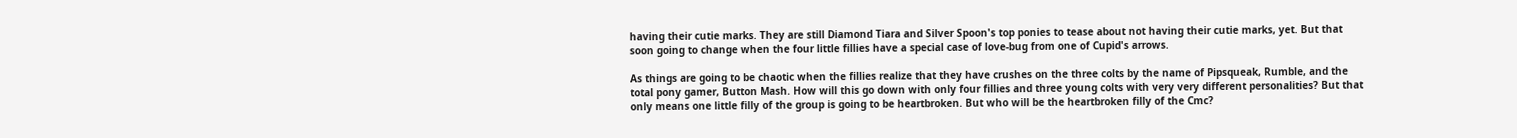having their cutie marks. They are still Diamond Tiara and Silver Spoon's top ponies to tease about not having their cutie marks, yet. But that soon going to change when the four little fillies have a special case of love-bug from one of Cupid's arrows.

As things are going to be chaotic when the fillies realize that they have crushes on the three colts by the name of Pipsqueak, Rumble, and the total pony gamer, Button Mash. How will this go down with only four fillies and three young colts with very very different personalities? But that only means one little filly of the group is going to be heartbroken. But who will be the heartbroken filly of the Cmc?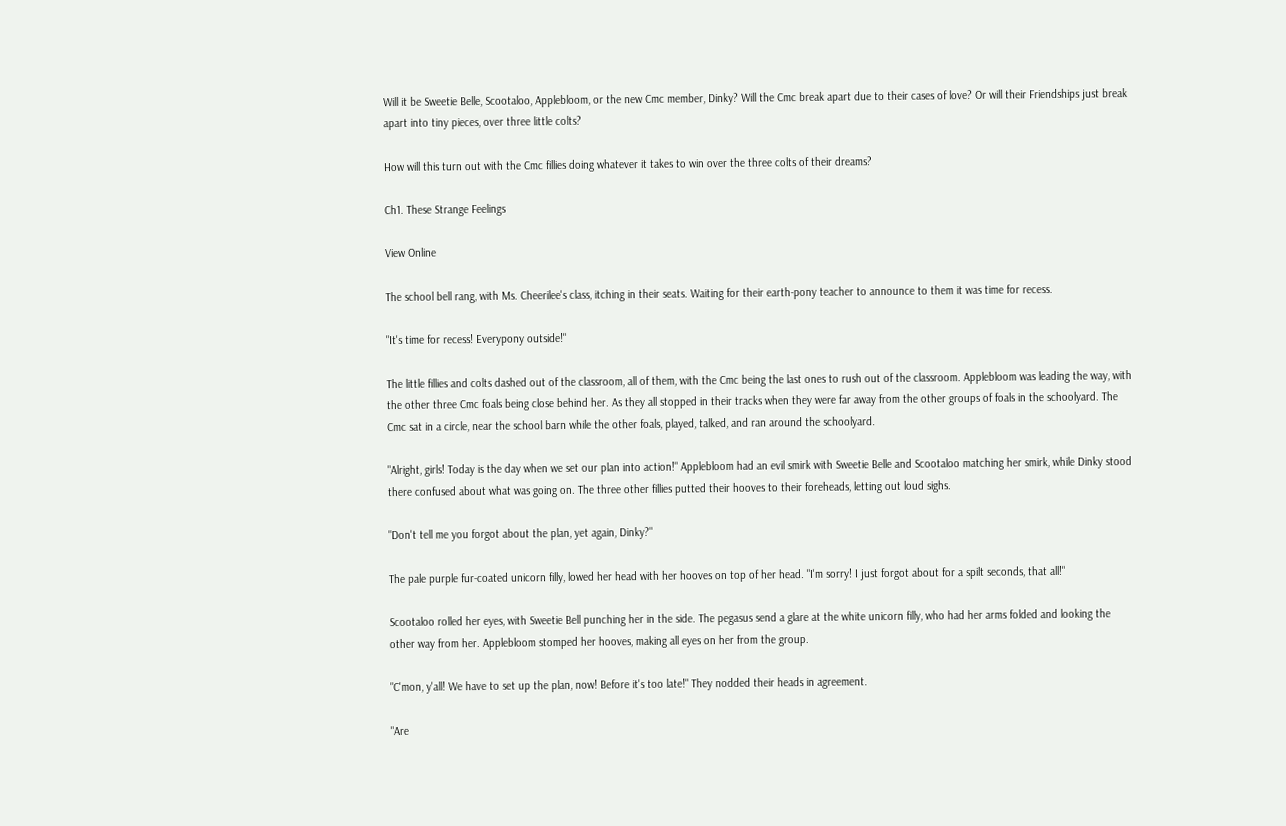Will it be Sweetie Belle, Scootaloo, Applebloom, or the new Cmc member, Dinky? Will the Cmc break apart due to their cases of love? Or will their Friendships just break apart into tiny pieces, over three little colts?

How will this turn out with the Cmc fillies doing whatever it takes to win over the three colts of their dreams?

Ch1. These Strange Feelings

View Online

The school bell rang, with Ms. Cheerilee's class, itching in their seats. Waiting for their earth-pony teacher to announce to them it was time for recess.

"It's time for recess! Everypony outside!"

The little fillies and colts dashed out of the classroom, all of them, with the Cmc being the last ones to rush out of the classroom. Applebloom was leading the way, with the other three Cmc foals being close behind her. As they all stopped in their tracks when they were far away from the other groups of foals in the schoolyard. The Cmc sat in a circle, near the school barn while the other foals, played, talked, and ran around the schoolyard.

"Alright, girls! Today is the day when we set our plan into action!" Applebloom had an evil smirk with Sweetie Belle and Scootaloo matching her smirk, while Dinky stood there confused about what was going on. The three other fillies putted their hooves to their foreheads, letting out loud sighs.

"Don't tell me you forgot about the plan, yet again, Dinky?"

The pale purple fur-coated unicorn filly, lowed her head with her hooves on top of her head. "I'm sorry! I just forgot about for a spilt seconds, that all!"

Scootaloo rolled her eyes, with Sweetie Bell punching her in the side. The pegasus send a glare at the white unicorn filly, who had her arms folded and looking the other way from her. Applebloom stomped her hooves, making all eyes on her from the group.

"C'mon, y'all! We have to set up the plan, now! Before it's too late!" They nodded their heads in agreement.

"Are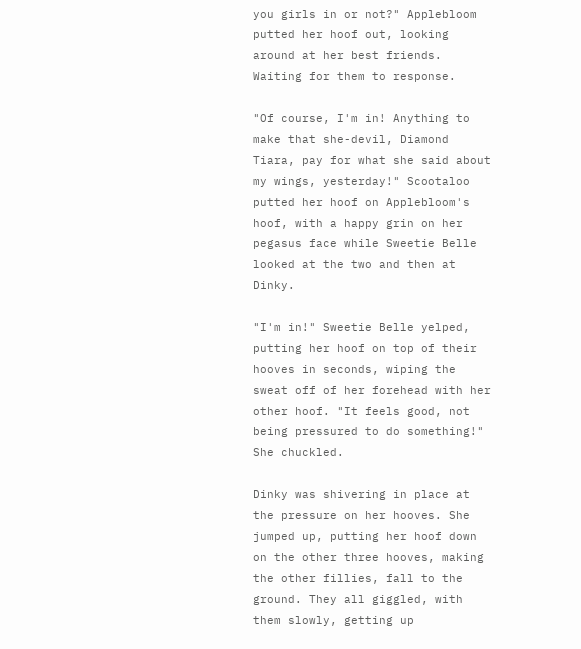you girls in or not?" Applebloom putted her hoof out, looking around at her best friends. Waiting for them to response.

"Of course, I'm in! Anything to make that she-devil, Diamond Tiara, pay for what she said about my wings, yesterday!" Scootaloo putted her hoof on Applebloom's hoof, with a happy grin on her pegasus face while Sweetie Belle looked at the two and then at Dinky.

"I'm in!" Sweetie Belle yelped, putting her hoof on top of their hooves in seconds, wiping the sweat off of her forehead with her other hoof. "It feels good, not being pressured to do something!" She chuckled.

Dinky was shivering in place at the pressure on her hooves. She jumped up, putting her hoof down on the other three hooves, making the other fillies, fall to the ground. They all giggled, with them slowly, getting up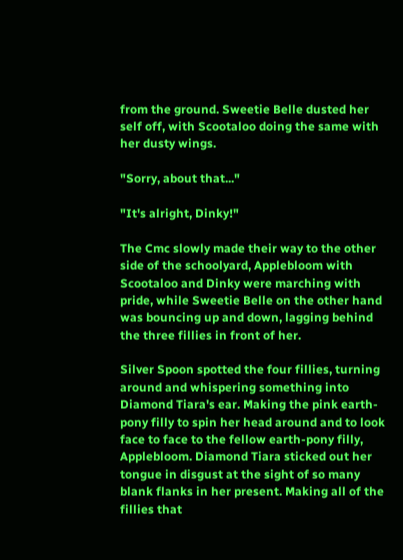from the ground. Sweetie Belle dusted her self off, with Scootaloo doing the same with her dusty wings.

"Sorry, about that..."

"It's alright, Dinky!"

The Cmc slowly made their way to the other side of the schoolyard, Applebloom with Scootaloo and Dinky were marching with pride, while Sweetie Belle on the other hand was bouncing up and down, lagging behind the three fillies in front of her.

Silver Spoon spotted the four fillies, turning around and whispering something into Diamond Tiara's ear. Making the pink earth-pony filly to spin her head around and to look face to face to the fellow earth-pony filly, Applebloom. Diamond Tiara sticked out her tongue in disgust at the sight of so many blank flanks in her present. Making all of the fillies that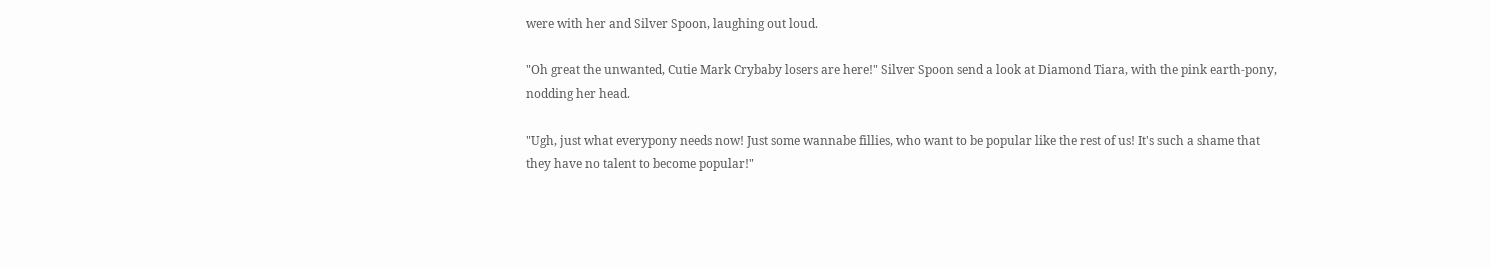were with her and Silver Spoon, laughing out loud.

"Oh great the unwanted, Cutie Mark Crybaby losers are here!" Silver Spoon send a look at Diamond Tiara, with the pink earth-pony, nodding her head.

"Ugh, just what everypony needs now! Just some wannabe fillies, who want to be popular like the rest of us! It's such a shame that they have no talent to become popular!"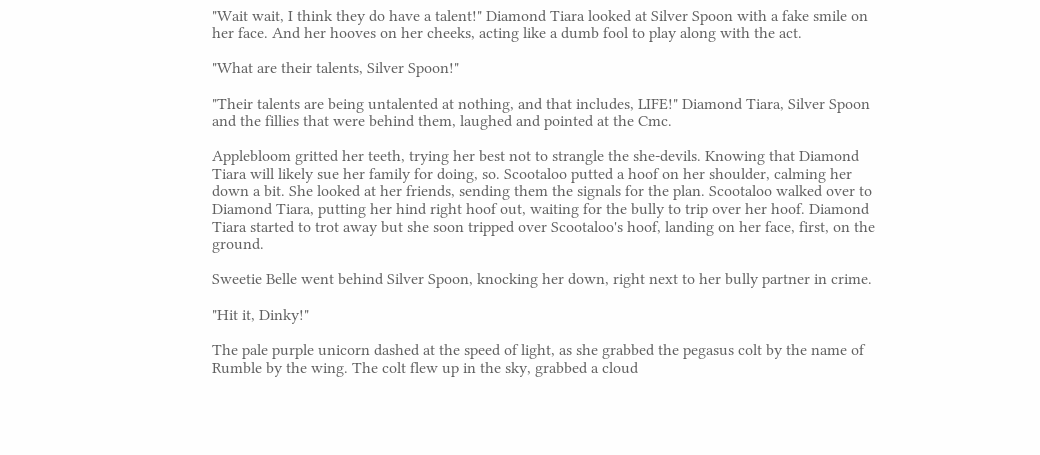"Wait wait, I think they do have a talent!" Diamond Tiara looked at Silver Spoon with a fake smile on her face. And her hooves on her cheeks, acting like a dumb fool to play along with the act.

"What are their talents, Silver Spoon!"

"Their talents are being untalented at nothing, and that includes, LIFE!" Diamond Tiara, Silver Spoon and the fillies that were behind them, laughed and pointed at the Cmc.

Applebloom gritted her teeth, trying her best not to strangle the she-devils. Knowing that Diamond Tiara will likely sue her family for doing, so. Scootaloo putted a hoof on her shoulder, calming her down a bit. She looked at her friends, sending them the signals for the plan. Scootaloo walked over to Diamond Tiara, putting her hind right hoof out, waiting for the bully to trip over her hoof. Diamond Tiara started to trot away but she soon tripped over Scootaloo's hoof, landing on her face, first, on the ground.

Sweetie Belle went behind Silver Spoon, knocking her down, right next to her bully partner in crime.

"Hit it, Dinky!"

The pale purple unicorn dashed at the speed of light, as she grabbed the pegasus colt by the name of Rumble by the wing. The colt flew up in the sky, grabbed a cloud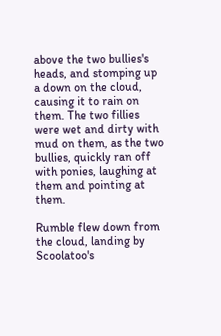above the two bullies's heads, and stomping up a down on the cloud, causing it to rain on them. The two fillies were wet and dirty with mud on them, as the two bullies, quickly ran off with ponies, laughing at them and pointing at them.

Rumble flew down from the cloud, landing by Scoolatoo's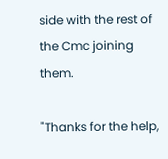side with the rest of the Cmc joining them.

"Thanks for the help,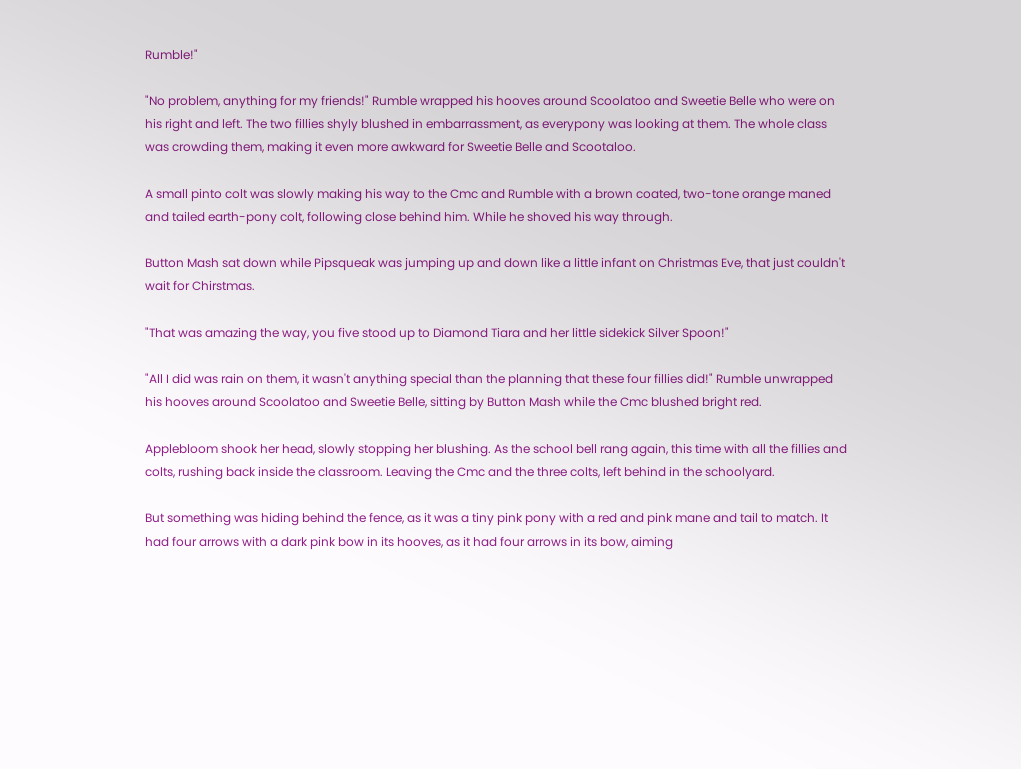Rumble!"

"No problem, anything for my friends!" Rumble wrapped his hooves around Scoolatoo and Sweetie Belle who were on his right and left. The two fillies shyly blushed in embarrassment, as everypony was looking at them. The whole class was crowding them, making it even more awkward for Sweetie Belle and Scootaloo.

A small pinto colt was slowly making his way to the Cmc and Rumble with a brown coated, two-tone orange maned and tailed earth-pony colt, following close behind him. While he shoved his way through.

Button Mash sat down while Pipsqueak was jumping up and down like a little infant on Christmas Eve, that just couldn't wait for Chirstmas.

"That was amazing the way, you five stood up to Diamond Tiara and her little sidekick Silver Spoon!"

"All I did was rain on them, it wasn't anything special than the planning that these four fillies did!" Rumble unwrapped his hooves around Scoolatoo and Sweetie Belle, sitting by Button Mash while the Cmc blushed bright red.

Applebloom shook her head, slowly stopping her blushing. As the school bell rang again, this time with all the fillies and colts, rushing back inside the classroom. Leaving the Cmc and the three colts, left behind in the schoolyard.

But something was hiding behind the fence, as it was a tiny pink pony with a red and pink mane and tail to match. It had four arrows with a dark pink bow in its hooves, as it had four arrows in its bow, aiming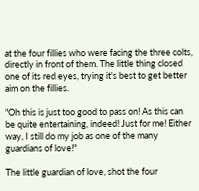at the four fillies who were facing the three colts, directly in front of them. The little thing closed one of its red eyes, trying it's best to get better aim on the fillies.

"Oh this is just too good to pass on! As this can be quite entertaining, indeed! Just for me! Either way, I still do my job as one of the many guardians of love!"

The little guardian of love, shot the four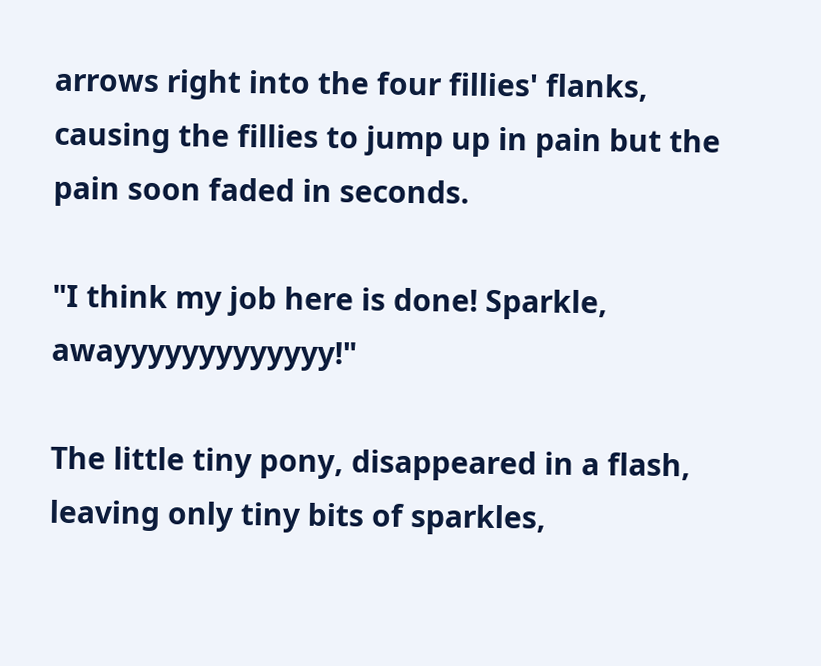arrows right into the four fillies' flanks, causing the fillies to jump up in pain but the pain soon faded in seconds.

"I think my job here is done! Sparkle, awayyyyyyyyyyyyy!"

The little tiny pony, disappeared in a flash, leaving only tiny bits of sparkles,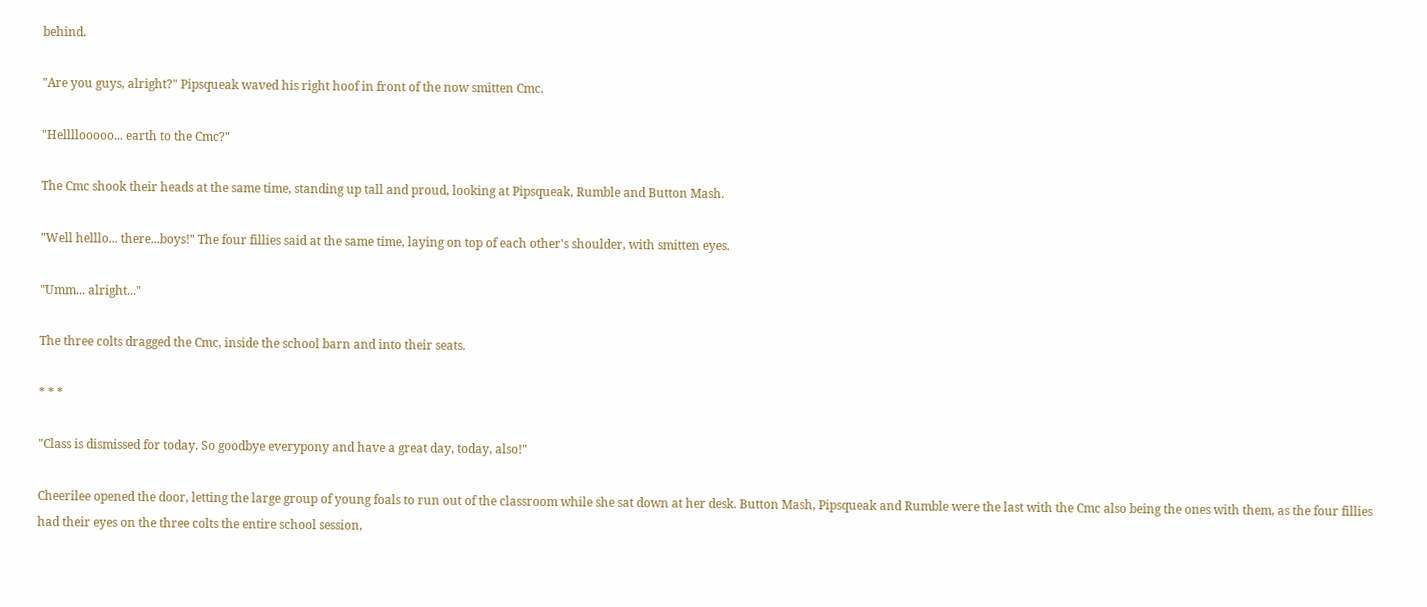behind.

"Are you guys, alright?" Pipsqueak waved his right hoof in front of the now smitten Cmc.

"Hellllooooo... earth to the Cmc?"

The Cmc shook their heads at the same time, standing up tall and proud, looking at Pipsqueak, Rumble and Button Mash.

"Well helllo... there...boys!" The four fillies said at the same time, laying on top of each other's shoulder, with smitten eyes.

"Umm... alright..."

The three colts dragged the Cmc, inside the school barn and into their seats.

* * *

"Class is dismissed for today. So goodbye everypony and have a great day, today, also!"

Cheerilee opened the door, letting the large group of young foals to run out of the classroom while she sat down at her desk. Button Mash, Pipsqueak and Rumble were the last with the Cmc also being the ones with them, as the four fillies had their eyes on the three colts the entire school session,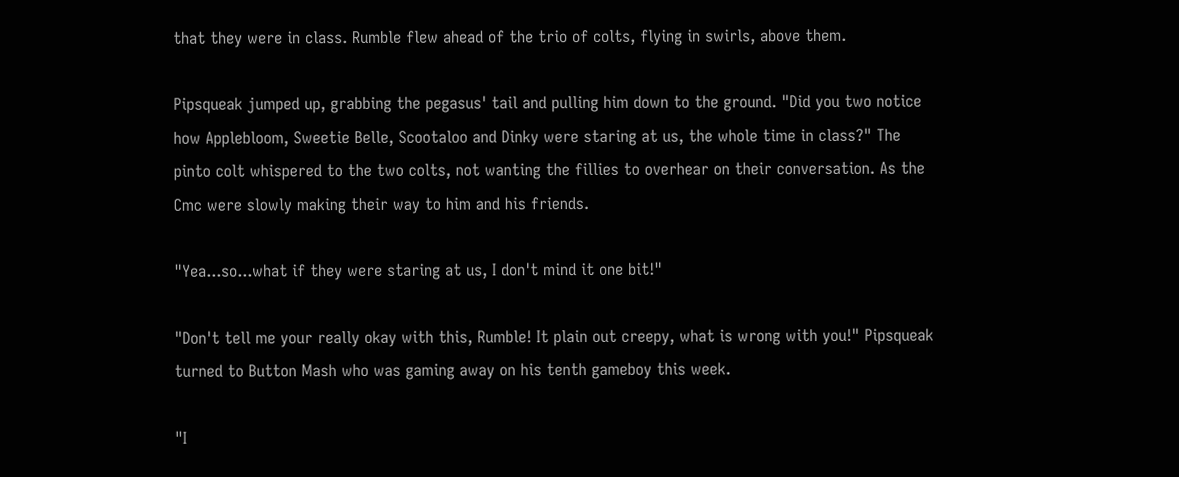that they were in class. Rumble flew ahead of the trio of colts, flying in swirls, above them.

Pipsqueak jumped up, grabbing the pegasus' tail and pulling him down to the ground. "Did you two notice how Applebloom, Sweetie Belle, Scootaloo and Dinky were staring at us, the whole time in class?" The pinto colt whispered to the two colts, not wanting the fillies to overhear on their conversation. As the Cmc were slowly making their way to him and his friends.

"Yea...so...what if they were staring at us, I don't mind it one bit!"

"Don't tell me your really okay with this, Rumble! It plain out creepy, what is wrong with you!" Pipsqueak turned to Button Mash who was gaming away on his tenth gameboy this week.

"I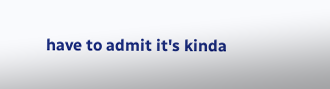have to admit it's kinda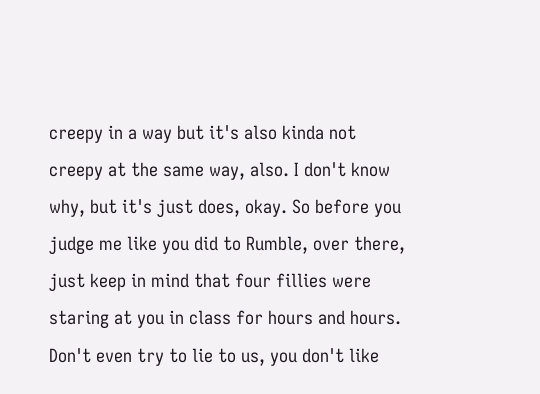creepy in a way but it's also kinda not creepy at the same way, also. I don't know why, but it's just does, okay. So before you judge me like you did to Rumble, over there, just keep in mind that four fillies were staring at you in class for hours and hours. Don't even try to lie to us, you don't like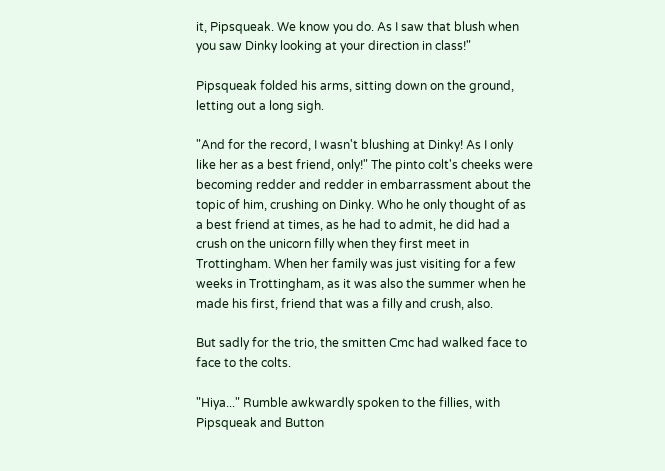it, Pipsqueak. We know you do. As I saw that blush when you saw Dinky looking at your direction in class!"

Pipsqueak folded his arms, sitting down on the ground, letting out a long sigh.

"And for the record, I wasn't blushing at Dinky! As I only like her as a best friend, only!" The pinto colt's cheeks were becoming redder and redder in embarrassment about the topic of him, crushing on Dinky. Who he only thought of as a best friend at times, as he had to admit, he did had a crush on the unicorn filly when they first meet in Trottingham. When her family was just visiting for a few weeks in Trottingham, as it was also the summer when he made his first, friend that was a filly and crush, also.

But sadly for the trio, the smitten Cmc had walked face to face to the colts.

"Hiya..." Rumble awkwardly spoken to the fillies, with Pipsqueak and Button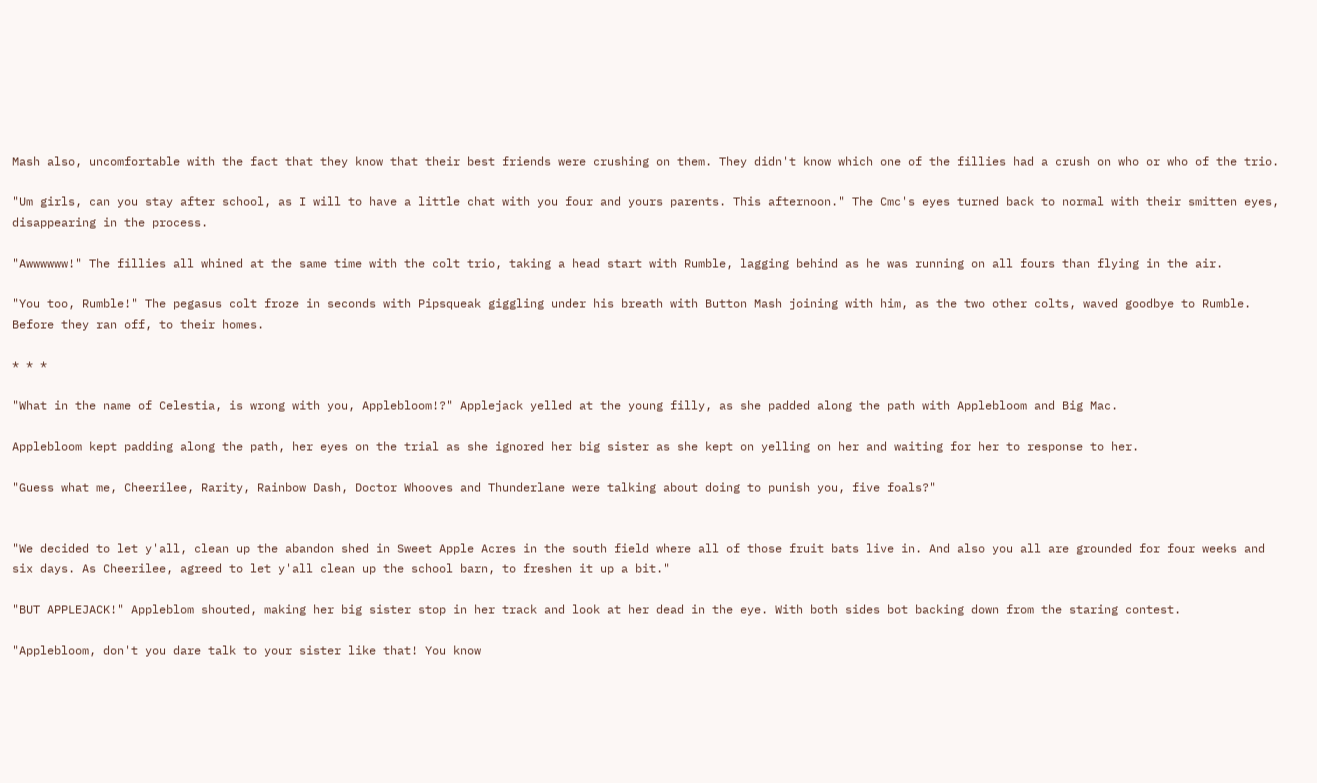Mash also, uncomfortable with the fact that they know that their best friends were crushing on them. They didn't know which one of the fillies had a crush on who or who of the trio.

"Um girls, can you stay after school, as I will to have a little chat with you four and yours parents. This afternoon." The Cmc's eyes turned back to normal with their smitten eyes, disappearing in the process.

"Awwwwww!" The fillies all whined at the same time with the colt trio, taking a head start with Rumble, lagging behind as he was running on all fours than flying in the air.

"You too, Rumble!" The pegasus colt froze in seconds with Pipsqueak giggling under his breath with Button Mash joining with him, as the two other colts, waved goodbye to Rumble. Before they ran off, to their homes.

* * *

"What in the name of Celestia, is wrong with you, Applebloom!?" Applejack yelled at the young filly, as she padded along the path with Applebloom and Big Mac.

Applebloom kept padding along the path, her eyes on the trial as she ignored her big sister as she kept on yelling on her and waiting for her to response to her.

"Guess what me, Cheerilee, Rarity, Rainbow Dash, Doctor Whooves and Thunderlane were talking about doing to punish you, five foals?"


"We decided to let y'all, clean up the abandon shed in Sweet Apple Acres in the south field where all of those fruit bats live in. And also you all are grounded for four weeks and six days. As Cheerilee, agreed to let y'all clean up the school barn, to freshen it up a bit."

"BUT APPLEJACK!" Appleblom shouted, making her big sister stop in her track and look at her dead in the eye. With both sides bot backing down from the staring contest.

"Applebloom, don't you dare talk to your sister like that! You know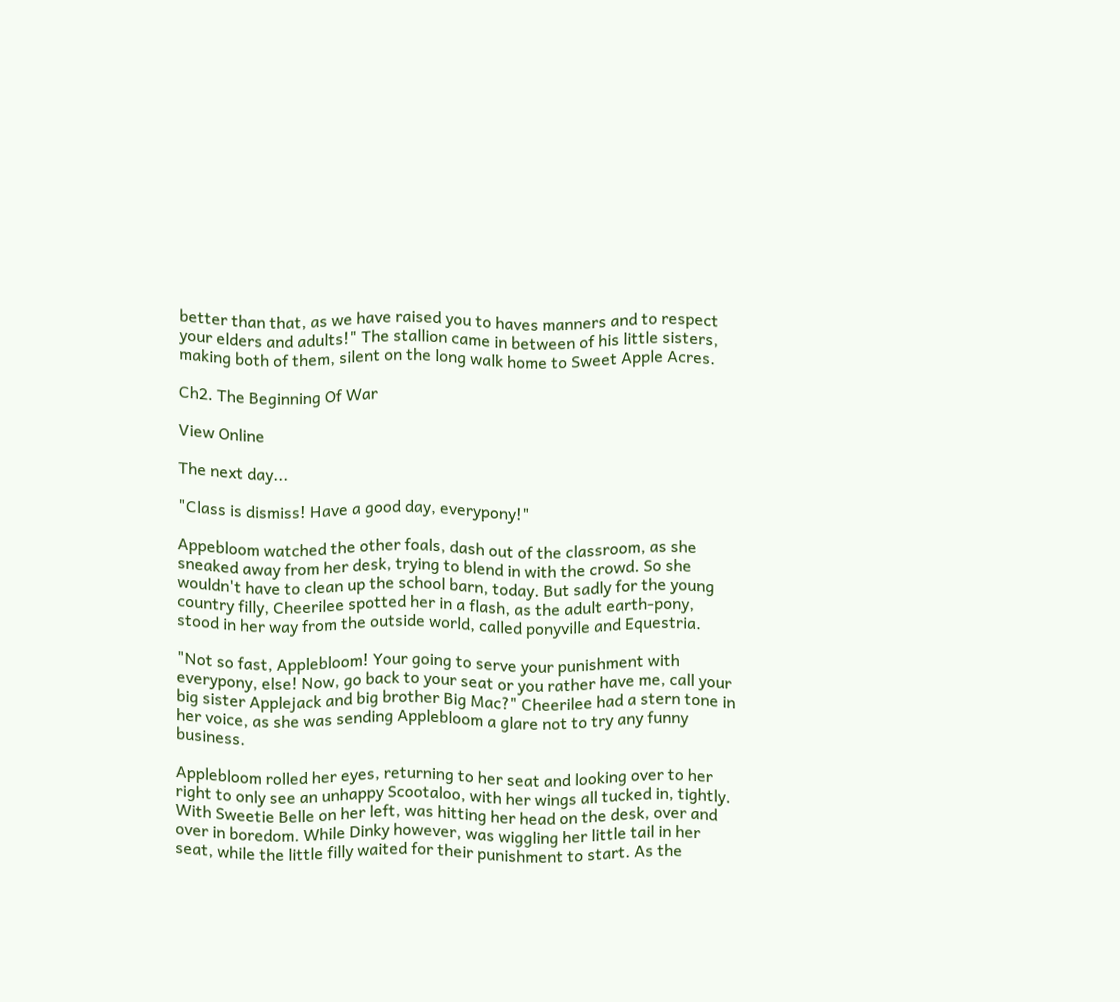better than that, as we have raised you to haves manners and to respect your elders and adults!" The stallion came in between of his little sisters, making both of them, silent on the long walk home to Sweet Apple Acres.

Ch2. The Beginning Of War

View Online

The next day...

"Class is dismiss! Have a good day, everypony!"

Appebloom watched the other foals, dash out of the classroom, as she sneaked away from her desk, trying to blend in with the crowd. So she wouldn't have to clean up the school barn, today. But sadly for the young country filly, Cheerilee spotted her in a flash, as the adult earth-pony, stood in her way from the outside world, called ponyville and Equestria.

"Not so fast, Applebloom! Your going to serve your punishment with everypony, else! Now, go back to your seat or you rather have me, call your big sister Applejack and big brother Big Mac?" Cheerilee had a stern tone in her voice, as she was sending Applebloom a glare not to try any funny business.

Applebloom rolled her eyes, returning to her seat and looking over to her right to only see an unhappy Scootaloo, with her wings all tucked in, tightly. With Sweetie Belle on her left, was hitting her head on the desk, over and over in boredom. While Dinky however, was wiggling her little tail in her seat, while the little filly waited for their punishment to start. As the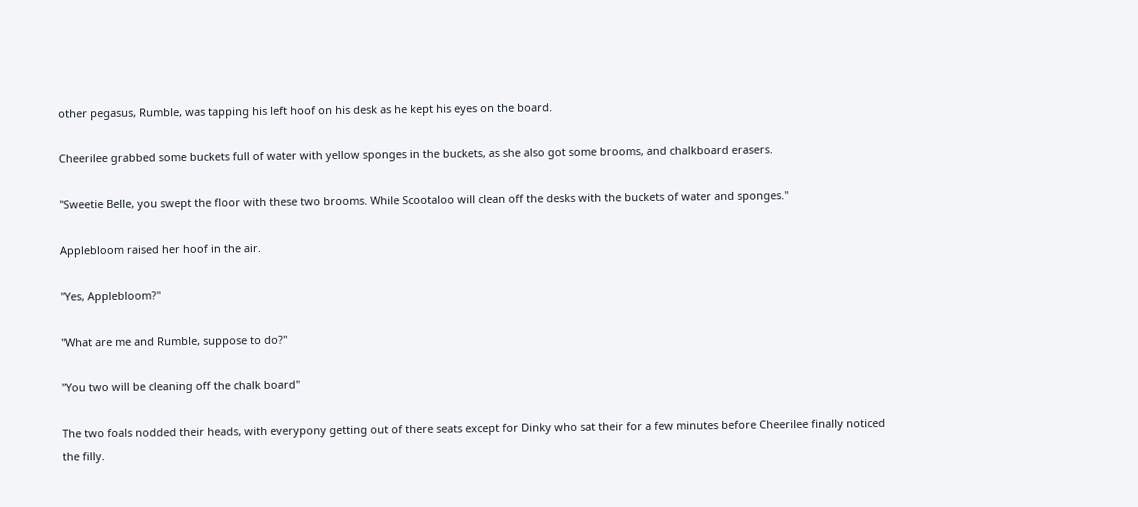other pegasus, Rumble, was tapping his left hoof on his desk as he kept his eyes on the board.

Cheerilee grabbed some buckets full of water with yellow sponges in the buckets, as she also got some brooms, and chalkboard erasers.

"Sweetie Belle, you swept the floor with these two brooms. While Scootaloo will clean off the desks with the buckets of water and sponges."

Applebloom raised her hoof in the air.

"Yes, Applebloom?"

"What are me and Rumble, suppose to do?"

"You two will be cleaning off the chalk board"

The two foals nodded their heads, with everypony getting out of there seats except for Dinky who sat their for a few minutes before Cheerilee finally noticed the filly.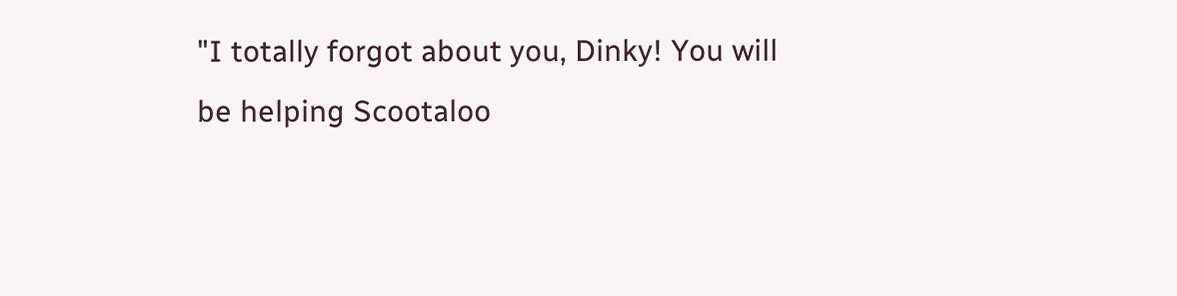"I totally forgot about you, Dinky! You will be helping Scootaloo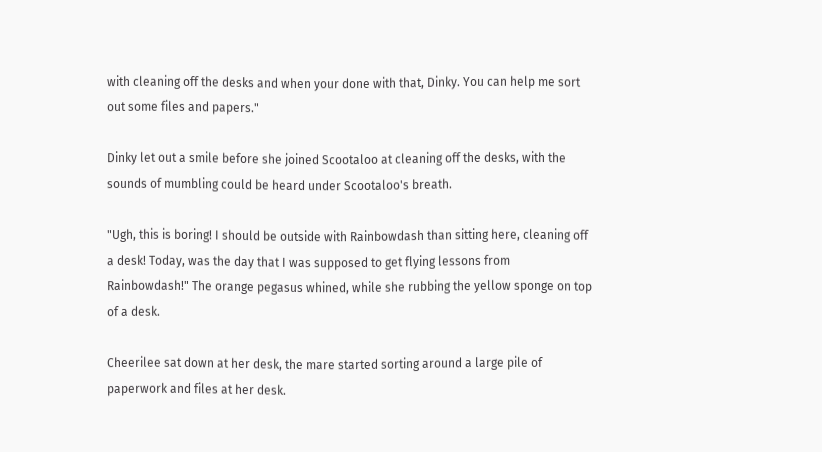with cleaning off the desks and when your done with that, Dinky. You can help me sort out some files and papers."

Dinky let out a smile before she joined Scootaloo at cleaning off the desks, with the sounds of mumbling could be heard under Scootaloo's breath.

"Ugh, this is boring! I should be outside with Rainbowdash than sitting here, cleaning off a desk! Today, was the day that I was supposed to get flying lessons from Rainbowdash!" The orange pegasus whined, while she rubbing the yellow sponge on top of a desk.

Cheerilee sat down at her desk, the mare started sorting around a large pile of paperwork and files at her desk.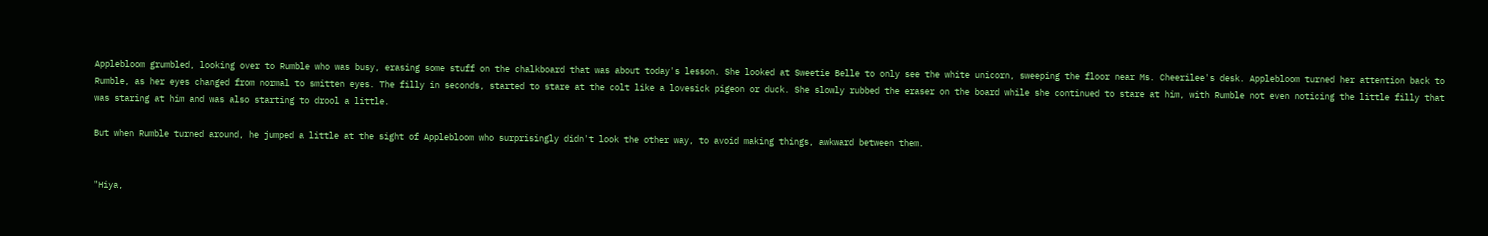Applebloom grumbled, looking over to Rumble who was busy, erasing some stuff on the chalkboard that was about today's lesson. She looked at Sweetie Belle to only see the white unicorn, sweeping the floor near Ms. Cheerilee's desk. Applebloom turned her attention back to Rumble, as her eyes changed from normal to smitten eyes. The filly in seconds, started to stare at the colt like a lovesick pigeon or duck. She slowly rubbed the eraser on the board while she continued to stare at him, with Rumble not even noticing the little filly that was staring at him and was also starting to drool a little.

But when Rumble turned around, he jumped a little at the sight of Applebloom who surprisingly didn't look the other way, to avoid making things, awkward between them.


"Hiya,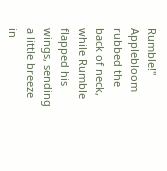Rumble!" Applebloom rubbed the back of neck, while Rumble flapped his wings, sending a little breeze in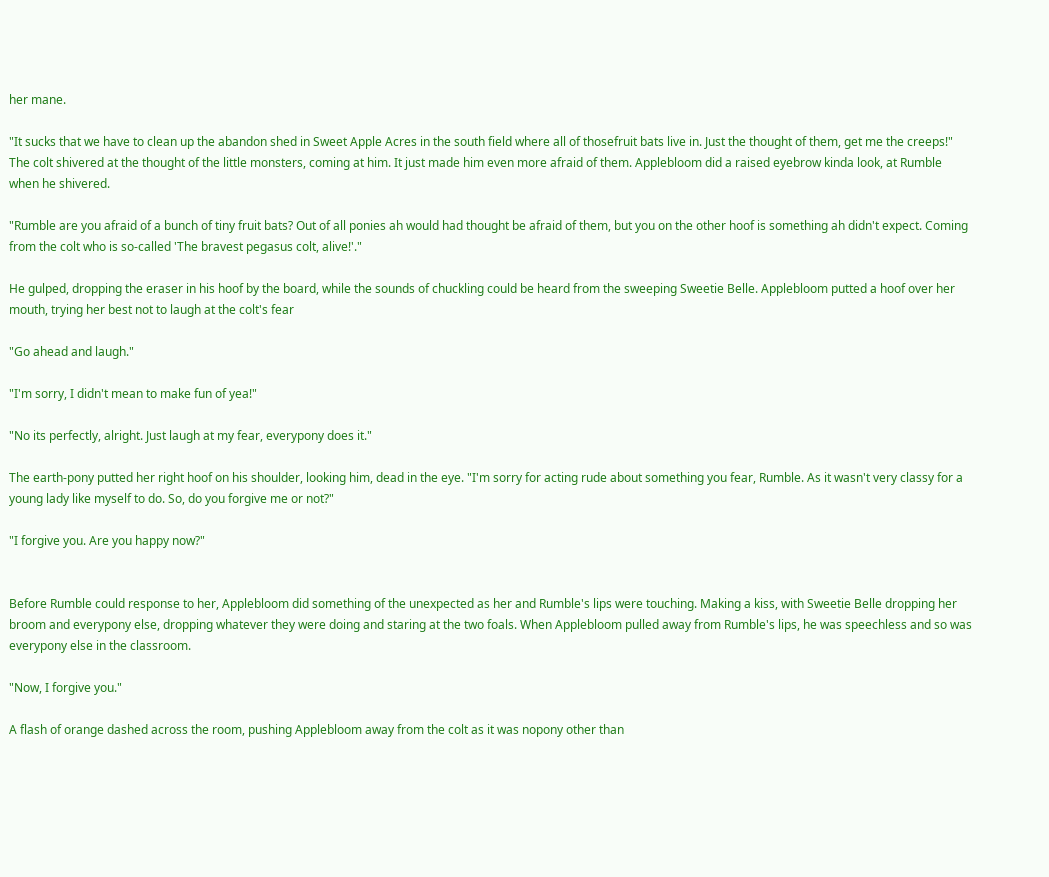her mane.

"It sucks that we have to clean up the abandon shed in Sweet Apple Acres in the south field where all of thosefruit bats live in. Just the thought of them, get me the creeps!" The colt shivered at the thought of the little monsters, coming at him. It just made him even more afraid of them. Applebloom did a raised eyebrow kinda look, at Rumble when he shivered.

"Rumble are you afraid of a bunch of tiny fruit bats? Out of all ponies ah would had thought be afraid of them, but you on the other hoof is something ah didn't expect. Coming from the colt who is so-called 'The bravest pegasus colt, alive!'."

He gulped, dropping the eraser in his hoof by the board, while the sounds of chuckling could be heard from the sweeping Sweetie Belle. Applebloom putted a hoof over her mouth, trying her best not to laugh at the colt's fear

"Go ahead and laugh."

"I'm sorry, I didn't mean to make fun of yea!"

"No its perfectly, alright. Just laugh at my fear, everypony does it."

The earth-pony putted her right hoof on his shoulder, looking him, dead in the eye. "I'm sorry for acting rude about something you fear, Rumble. As it wasn't very classy for a young lady like myself to do. So, do you forgive me or not?"

"I forgive you. Are you happy now?"


Before Rumble could response to her, Applebloom did something of the unexpected as her and Rumble's lips were touching. Making a kiss, with Sweetie Belle dropping her broom and everypony else, dropping whatever they were doing and staring at the two foals. When Applebloom pulled away from Rumble's lips, he was speechless and so was everypony else in the classroom.

"Now, I forgive you."

A flash of orange dashed across the room, pushing Applebloom away from the colt as it was nopony other than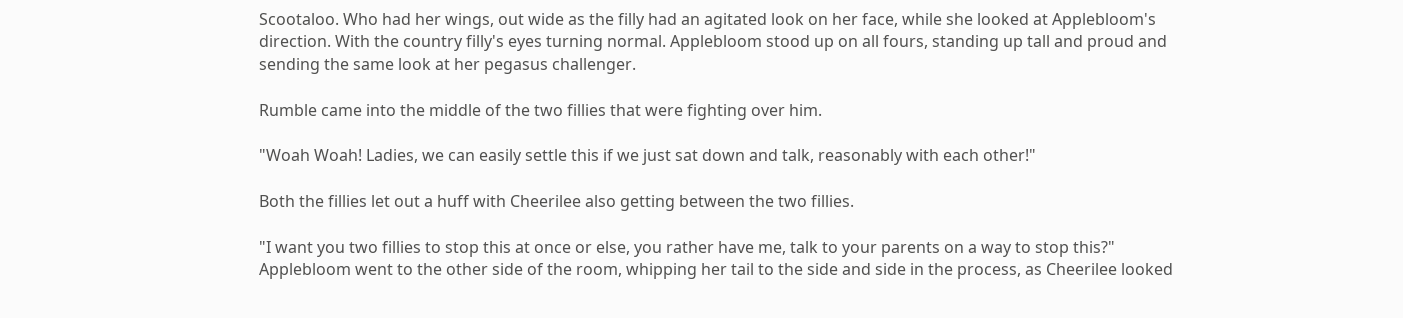Scootaloo. Who had her wings, out wide as the filly had an agitated look on her face, while she looked at Applebloom's direction. With the country filly's eyes turning normal. Applebloom stood up on all fours, standing up tall and proud and sending the same look at her pegasus challenger.

Rumble came into the middle of the two fillies that were fighting over him.

"Woah Woah! Ladies, we can easily settle this if we just sat down and talk, reasonably with each other!"

Both the fillies let out a huff with Cheerilee also getting between the two fillies.

"I want you two fillies to stop this at once or else, you rather have me, talk to your parents on a way to stop this?" Applebloom went to the other side of the room, whipping her tail to the side and side in the process, as Cheerilee looked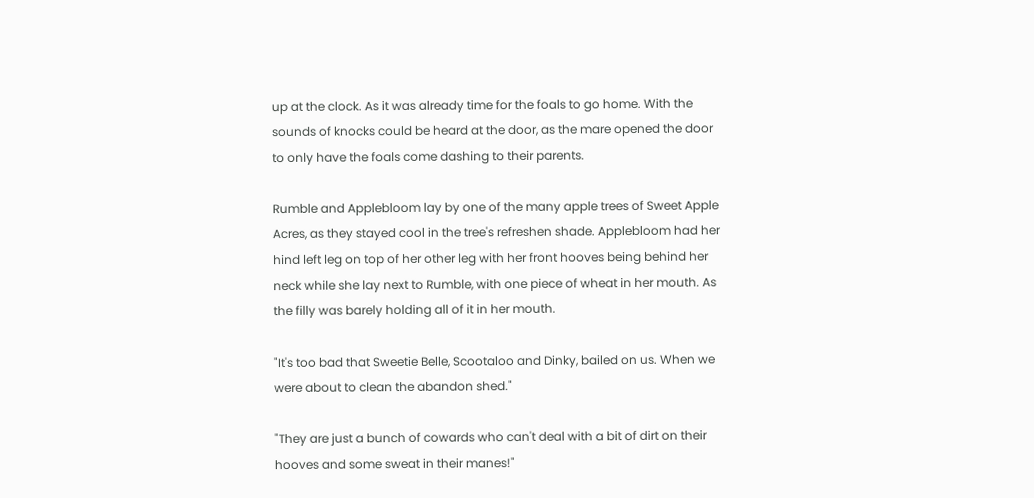up at the clock. As it was already time for the foals to go home. With the sounds of knocks could be heard at the door, as the mare opened the door to only have the foals come dashing to their parents.

Rumble and Applebloom lay by one of the many apple trees of Sweet Apple Acres, as they stayed cool in the tree's refreshen shade. Applebloom had her hind left leg on top of her other leg with her front hooves being behind her neck while she lay next to Rumble, with one piece of wheat in her mouth. As the filly was barely holding all of it in her mouth.

"It's too bad that Sweetie Belle, Scootaloo and Dinky, bailed on us. When we were about to clean the abandon shed."

"They are just a bunch of cowards who can't deal with a bit of dirt on their hooves and some sweat in their manes!"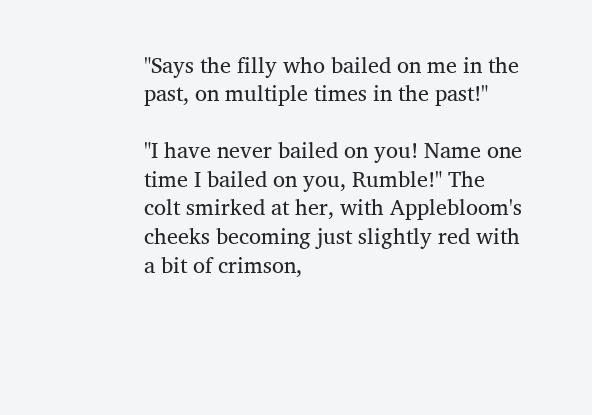"Says the filly who bailed on me in the past, on multiple times in the past!"

"I have never bailed on you! Name one time I bailed on you, Rumble!" The colt smirked at her, with Applebloom's cheeks becoming just slightly red with a bit of crimson,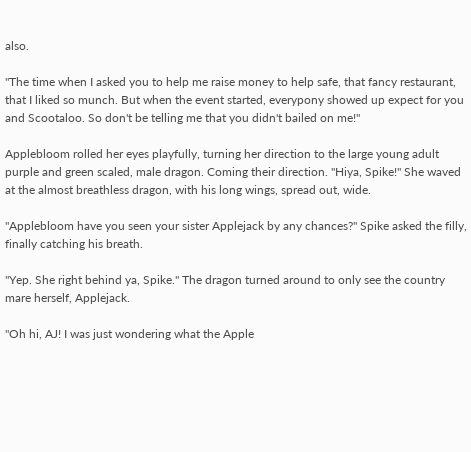also.

"The time when I asked you to help me raise money to help safe, that fancy restaurant, that I liked so munch. But when the event started, everypony showed up expect for you and Scootaloo. So don't be telling me that you didn't bailed on me!"

Applebloom rolled her eyes playfully, turning her direction to the large young adult purple and green scaled, male dragon. Coming their direction. "Hiya, Spike!" She waved at the almost breathless dragon, with his long wings, spread out, wide.

"Applebloom have you seen your sister Applejack by any chances?" Spike asked the filly, finally catching his breath.

"Yep. She right behind ya, Spike." The dragon turned around to only see the country mare herself, Applejack.

"Oh hi, AJ! I was just wondering what the Apple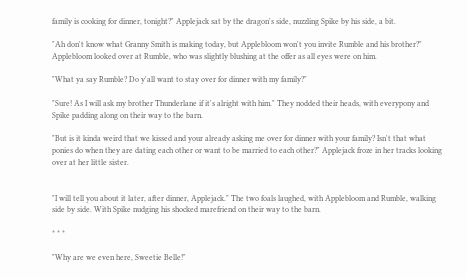family is cooking for dinner, tonight?" Applejack sat by the dragon's side, nuzzling Spike by his side, a bit.

"Ah don't know what Granny Smith is making today, but Applebloom won't you invite Rumble and his brother?" Applebloom looked over at Rumble, who was slightly blushing at the offer as all eyes were on him.

"What ya say Rumble? Do y'all want to stay over for dinner with my family?"

"Sure! As I will ask my brother Thunderlane if it's alright with him." They nodded their heads, with everypony and Spike padding along on their way to the barn.

"But is it kinda weird that we kissed and your already asking me over for dinner with your family? Isn't that what ponies do when they are dating each other or want to be married to each other?" Applejack froze in her tracks looking over at her little sister.


"I will tell you about it later, after dinner, Applejack." The two foals laughed, with Applebloom and Rumble, walking side by side. With Spike nudging his shocked marefriend on their way to the barn.

* * *

"Why are we even here, Sweetie Belle!"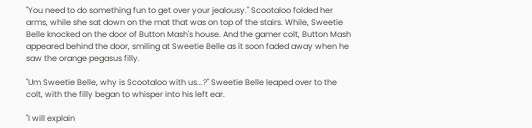"You need to do something fun to get over your jealousy." Scootaloo folded her arms, while she sat down on the mat that was on top of the stairs. While, Sweetie Belle knocked on the door of Button Mash's house. And the gamer colt, Button Mash appeared behind the door, smiling at Sweetie Belle as it soon faded away when he saw the orange pegasus filly.

"Um Sweetie Belle, why is Scootaloo with us...?" Sweetie Belle leaped over to the colt, with the filly began to whisper into his left ear.

"I will explain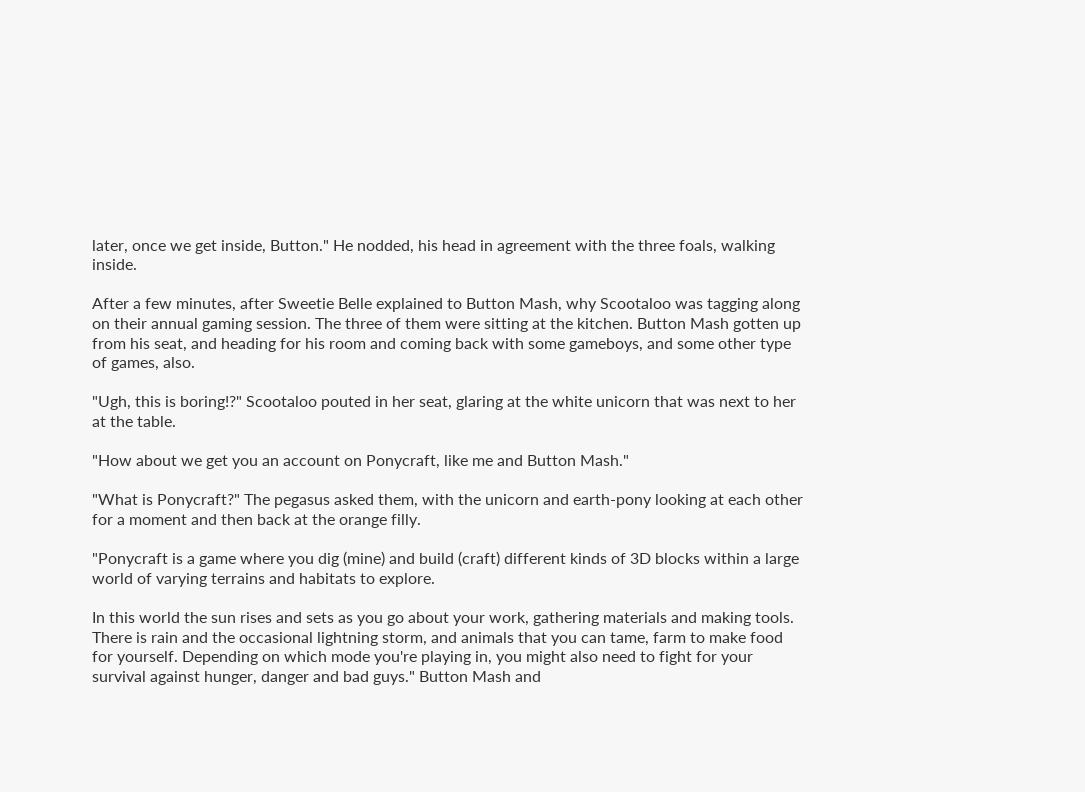later, once we get inside, Button." He nodded, his head in agreement with the three foals, walking inside.

After a few minutes, after Sweetie Belle explained to Button Mash, why Scootaloo was tagging along on their annual gaming session. The three of them were sitting at the kitchen. Button Mash gotten up from his seat, and heading for his room and coming back with some gameboys, and some other type of games, also.

"Ugh, this is boring!?" Scootaloo pouted in her seat, glaring at the white unicorn that was next to her at the table.

"How about we get you an account on Ponycraft, like me and Button Mash."

"What is Ponycraft?" The pegasus asked them, with the unicorn and earth-pony looking at each other for a moment and then back at the orange filly.

"Ponycraft is a game where you dig (mine) and build (craft) different kinds of 3D blocks within a large world of varying terrains and habitats to explore.

In this world the sun rises and sets as you go about your work, gathering materials and making tools. There is rain and the occasional lightning storm, and animals that you can tame, farm to make food for yourself. Depending on which mode you're playing in, you might also need to fight for your survival against hunger, danger and bad guys." Button Mash and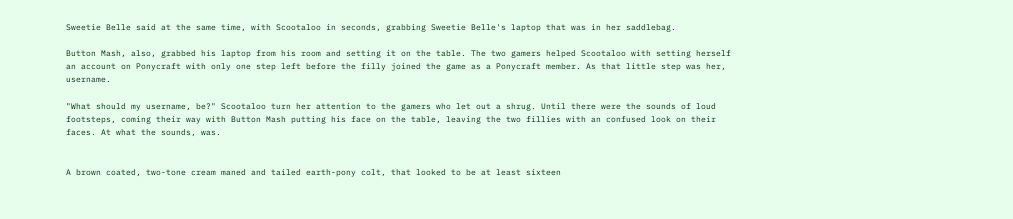Sweetie Belle said at the same time, with Scootaloo in seconds, grabbing Sweetie Belle's laptop that was in her saddlebag.

Button Mash, also, grabbed his laptop from his room and setting it on the table. The two gamers helped Scootaloo with setting herself an account on Ponycraft with only one step left before the filly joined the game as a Ponycraft member. As that little step was her, username.

"What should my username, be?" Scootaloo turn her attention to the gamers who let out a shrug. Until there were the sounds of loud footsteps, coming their way with Button Mash putting his face on the table, leaving the two fillies with an confused look on their faces. At what the sounds, was.


A brown coated, two-tone cream maned and tailed earth-pony colt, that looked to be at least sixteen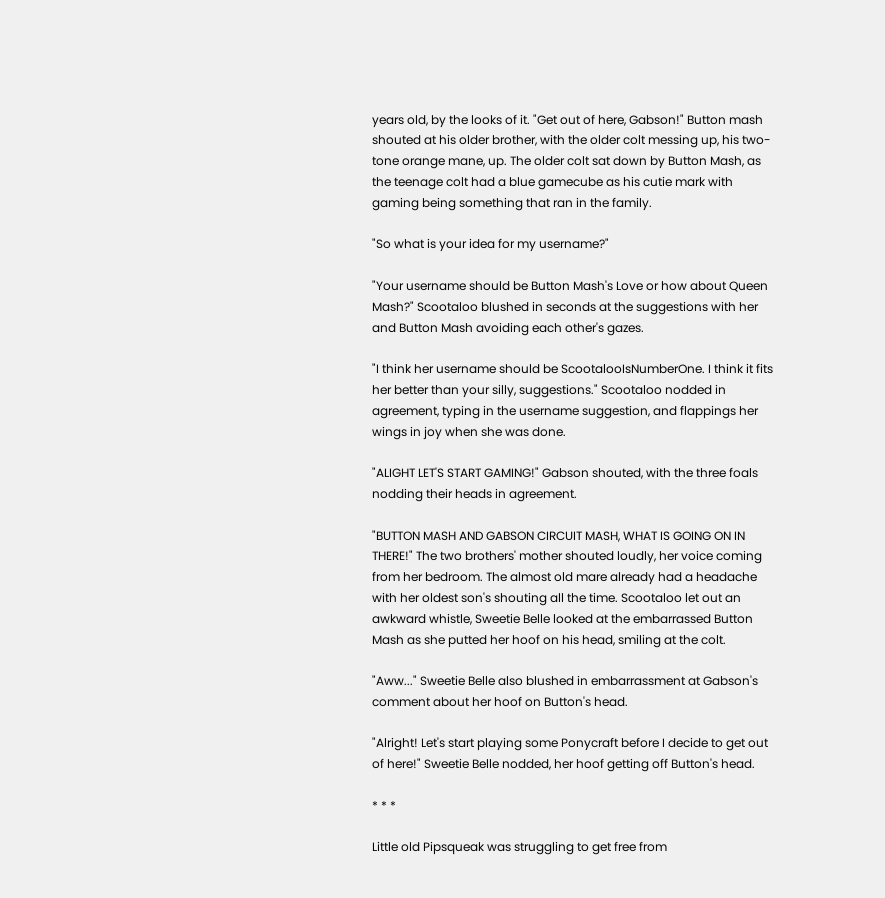years old, by the looks of it. "Get out of here, Gabson!" Button mash shouted at his older brother, with the older colt messing up, his two-tone orange mane, up. The older colt sat down by Button Mash, as the teenage colt had a blue gamecube as his cutie mark with gaming being something that ran in the family.

"So what is your idea for my username?"

"Your username should be Button Mash's Love or how about Queen Mash?" Scootaloo blushed in seconds at the suggestions with her and Button Mash avoiding each other's gazes.

"I think her username should be ScootalooIsNumberOne. I think it fits her better than your silly, suggestions." Scootaloo nodded in agreement, typing in the username suggestion, and flappings her wings in joy when she was done.

"ALIGHT LET'S START GAMING!" Gabson shouted, with the three foals nodding their heads in agreement.

"BUTTON MASH AND GABSON CIRCUIT MASH, WHAT IS GOING ON IN THERE!" The two brothers' mother shouted loudly, her voice coming from her bedroom. The almost old mare already had a headache with her oldest son's shouting all the time. Scootaloo let out an awkward whistle, Sweetie Belle looked at the embarrassed Button Mash as she putted her hoof on his head, smiling at the colt.

"Aww..." Sweetie Belle also blushed in embarrassment at Gabson's comment about her hoof on Button's head.

"Alright! Let's start playing some Ponycraft before I decide to get out of here!" Sweetie Belle nodded, her hoof getting off Button's head.

* * *

Little old Pipsqueak was struggling to get free from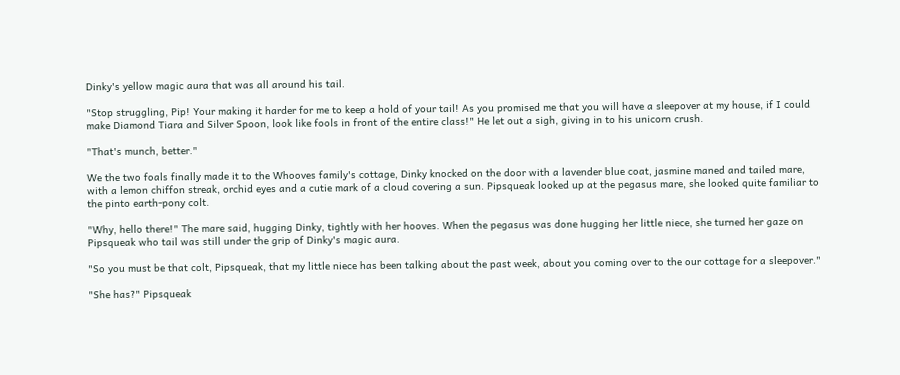Dinky's yellow magic aura that was all around his tail.

"Stop struggling, Pip! Your making it harder for me to keep a hold of your tail! As you promised me that you will have a sleepover at my house, if I could make Diamond Tiara and Silver Spoon, look like fools in front of the entire class!" He let out a sigh, giving in to his unicorn crush.

"That's munch, better."

We the two foals finally made it to the Whooves family's cottage, Dinky knocked on the door with a lavender blue coat, jasmine maned and tailed mare, with a lemon chiffon streak, orchid eyes and a cutie mark of a cloud covering a sun. Pipsqueak looked up at the pegasus mare, she looked quite familiar to the pinto earth-pony colt.

"Why, hello there!" The mare said, hugging Dinky, tightly with her hooves. When the pegasus was done hugging her little niece, she turned her gaze on Pipsqueak who tail was still under the grip of Dinky's magic aura.

"So you must be that colt, Pipsqueak, that my little niece has been talking about the past week, about you coming over to the our cottage for a sleepover."

"She has?" Pipsqueak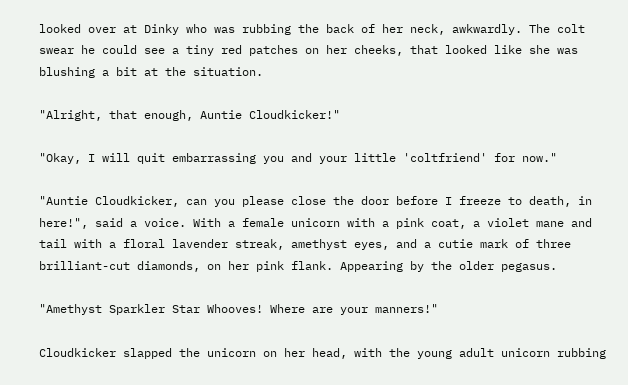looked over at Dinky who was rubbing the back of her neck, awkwardly. The colt swear he could see a tiny red patches on her cheeks, that looked like she was blushing a bit at the situation.

"Alright, that enough, Auntie Cloudkicker!"

"Okay, I will quit embarrassing you and your little 'coltfriend' for now."

"Auntie Cloudkicker, can you please close the door before I freeze to death, in here!", said a voice. With a female unicorn with a pink coat, a violet mane and tail with a floral lavender streak, amethyst eyes, and a cutie mark of three brilliant-cut diamonds, on her pink flank. Appearing by the older pegasus.

"Amethyst Sparkler Star Whooves! Where are your manners!"

Cloudkicker slapped the unicorn on her head, with the young adult unicorn rubbing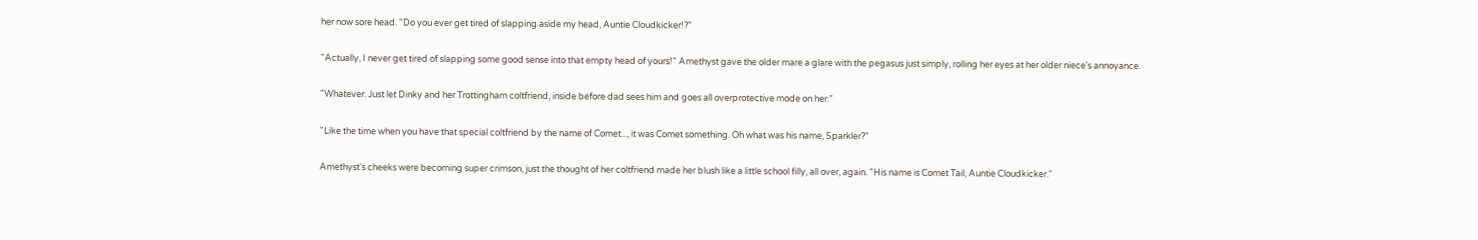her now sore head. "Do you ever get tired of slapping aside my head, Auntie Cloudkicker!?"

"Actually, I never get tired of slapping some good sense into that empty head of yours!" Amethyst gave the older mare a glare with the pegasus just simply, rolling her eyes at her older niece's annoyance.

"Whatever. Just let Dinky and her Trottingham coltfriend, inside before dad sees him and goes all overprotective mode on her."

"Like the time when you have that special coltfriend by the name of Comet..., it was Comet something. Oh what was his name, Sparkler?"

Amethyst's cheeks were becoming super crimson, just the thought of her coltfriend made her blush like a little school filly, all over, again. "His name is Comet Tail, Auntie Cloudkicker."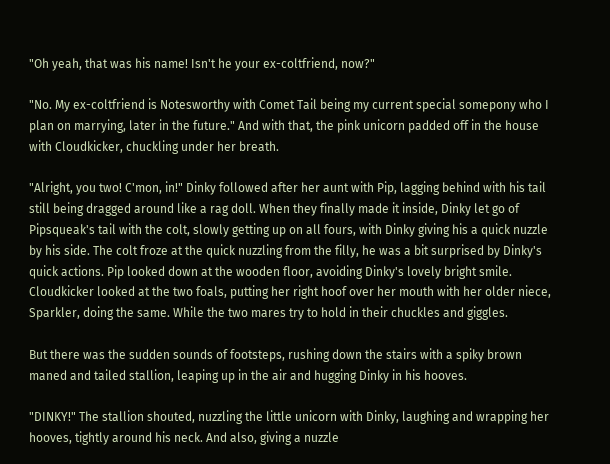"Oh yeah, that was his name! Isn't he your ex-coltfriend, now?"

"No. My ex-coltfriend is Notesworthy with Comet Tail being my current special somepony who I plan on marrying, later in the future." And with that, the pink unicorn padded off in the house with Cloudkicker, chuckling under her breath.

"Alright, you two! C'mon, in!" Dinky followed after her aunt with Pip, lagging behind with his tail still being dragged around like a rag doll. When they finally made it inside, Dinky let go of Pipsqueak's tail with the colt, slowly getting up on all fours, with Dinky giving his a quick nuzzle by his side. The colt froze at the quick nuzzling from the filly, he was a bit surprised by Dinky's quick actions. Pip looked down at the wooden floor, avoiding Dinky's lovely bright smile. Cloudkicker looked at the two foals, putting her right hoof over her mouth with her older niece, Sparkler, doing the same. While the two mares try to hold in their chuckles and giggles.

But there was the sudden sounds of footsteps, rushing down the stairs with a spiky brown maned and tailed stallion, leaping up in the air and hugging Dinky in his hooves.

"DINKY!" The stallion shouted, nuzzling the little unicorn with Dinky, laughing and wrapping her hooves, tightly around his neck. And also, giving a nuzzle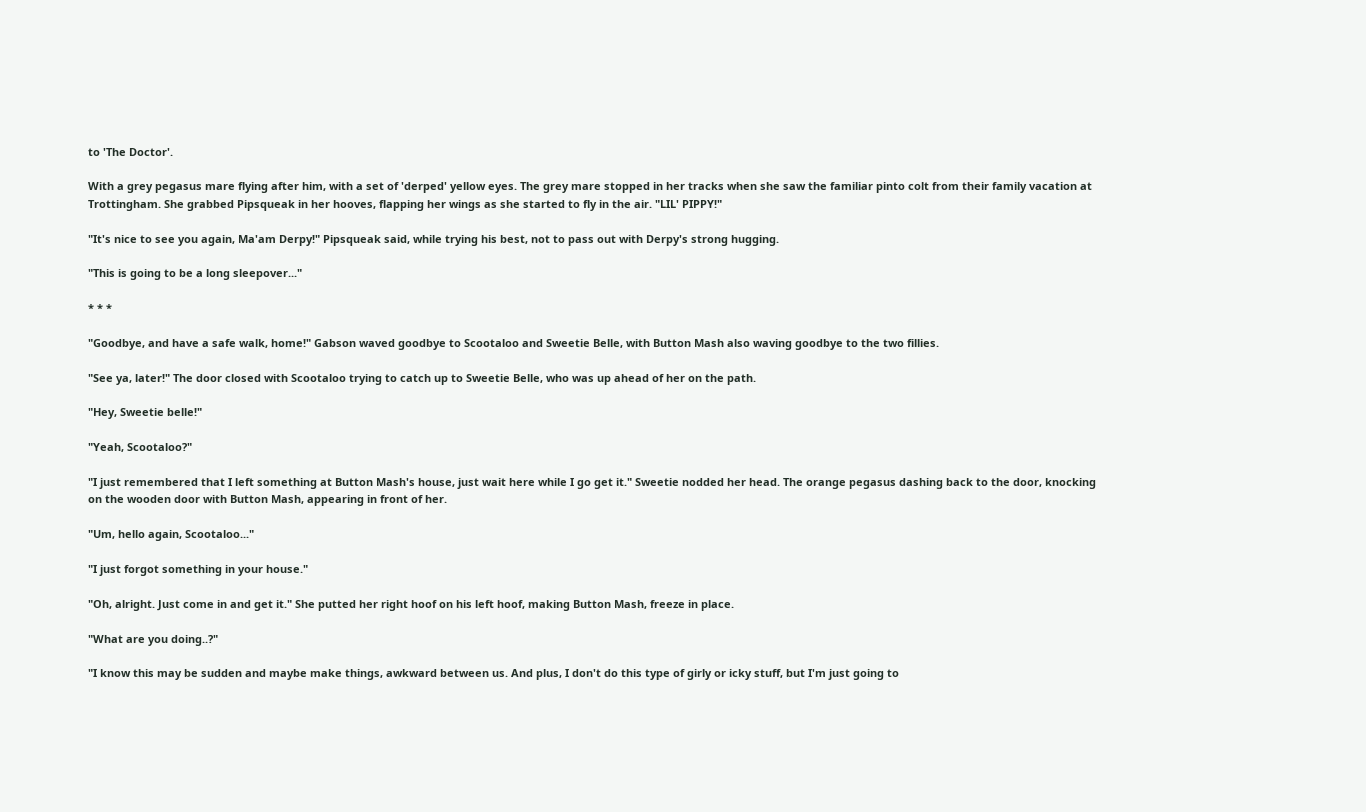to 'The Doctor'.

With a grey pegasus mare flying after him, with a set of 'derped' yellow eyes. The grey mare stopped in her tracks when she saw the familiar pinto colt from their family vacation at Trottingham. She grabbed Pipsqueak in her hooves, flapping her wings as she started to fly in the air. "LIL' PIPPY!"

"It's nice to see you again, Ma'am Derpy!" Pipsqueak said, while trying his best, not to pass out with Derpy's strong hugging.

"This is going to be a long sleepover..."

* * *

"Goodbye, and have a safe walk, home!" Gabson waved goodbye to Scootaloo and Sweetie Belle, with Button Mash also waving goodbye to the two fillies.

"See ya, later!" The door closed with Scootaloo trying to catch up to Sweetie Belle, who was up ahead of her on the path.

"Hey, Sweetie belle!"

"Yeah, Scootaloo?"

"I just remembered that I left something at Button Mash's house, just wait here while I go get it." Sweetie nodded her head. The orange pegasus dashing back to the door, knocking on the wooden door with Button Mash, appearing in front of her.

"Um, hello again, Scootaloo..."

"I just forgot something in your house."

"Oh, alright. Just come in and get it." She putted her right hoof on his left hoof, making Button Mash, freeze in place.

"What are you doing..?"

"I know this may be sudden and maybe make things, awkward between us. And plus, I don't do this type of girly or icky stuff, but I'm just going to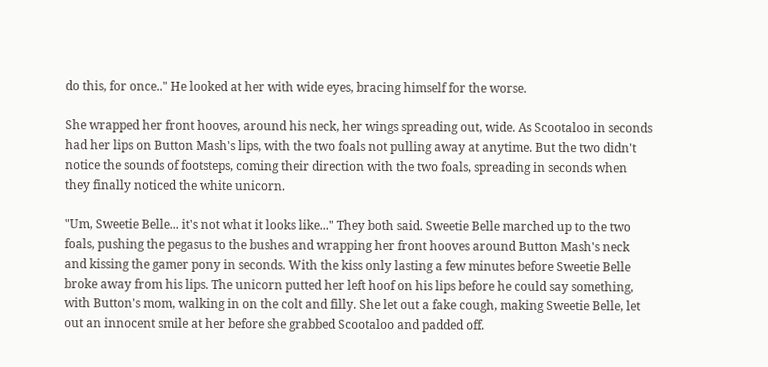do this, for once.." He looked at her with wide eyes, bracing himself for the worse.

She wrapped her front hooves, around his neck, her wings spreading out, wide. As Scootaloo in seconds had her lips on Button Mash's lips, with the two foals not pulling away at anytime. But the two didn't notice the sounds of footsteps, coming their direction with the two foals, spreading in seconds when they finally noticed the white unicorn.

"Um, Sweetie Belle... it's not what it looks like..." They both said. Sweetie Belle marched up to the two foals, pushing the pegasus to the bushes and wrapping her front hooves around Button Mash's neck and kissing the gamer pony in seconds. With the kiss only lasting a few minutes before Sweetie Belle broke away from his lips. The unicorn putted her left hoof on his lips before he could say something, with Button's mom, walking in on the colt and filly. She let out a fake cough, making Sweetie Belle, let out an innocent smile at her before she grabbed Scootaloo and padded off.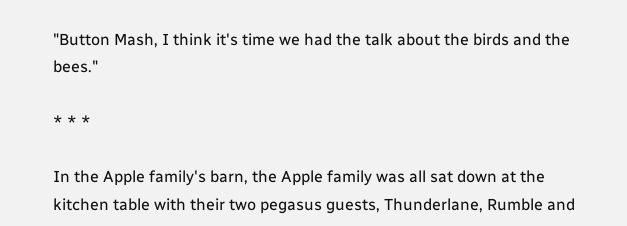"Button Mash, I think it's time we had the talk about the birds and the bees."

* * *

In the Apple family's barn, the Apple family was all sat down at the kitchen table with their two pegasus guests, Thunderlane, Rumble and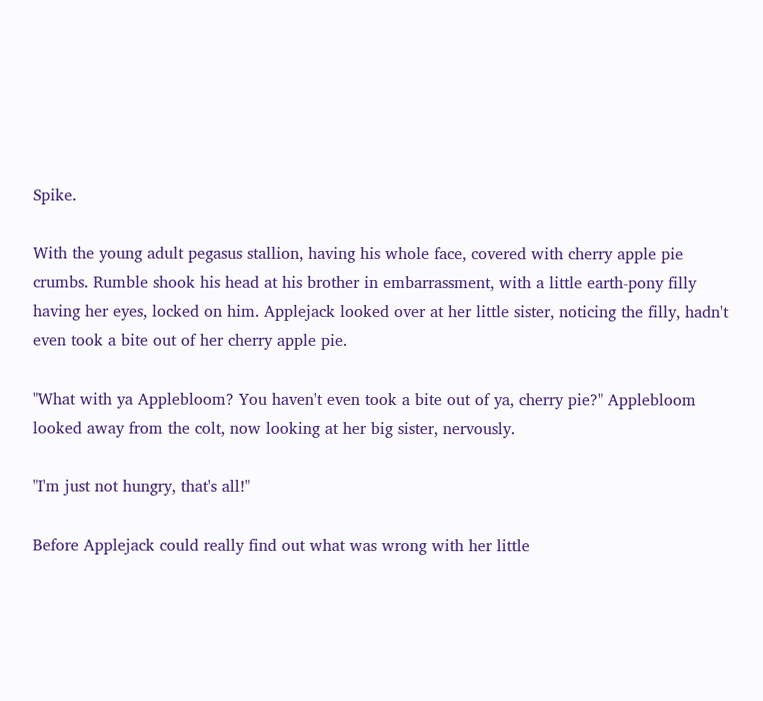Spike.

With the young adult pegasus stallion, having his whole face, covered with cherry apple pie crumbs. Rumble shook his head at his brother in embarrassment, with a little earth-pony filly having her eyes, locked on him. Applejack looked over at her little sister, noticing the filly, hadn't even took a bite out of her cherry apple pie.

"What with ya Applebloom? You haven't even took a bite out of ya, cherry pie?" Applebloom looked away from the colt, now looking at her big sister, nervously.

"I'm just not hungry, that's all!"

Before Applejack could really find out what was wrong with her little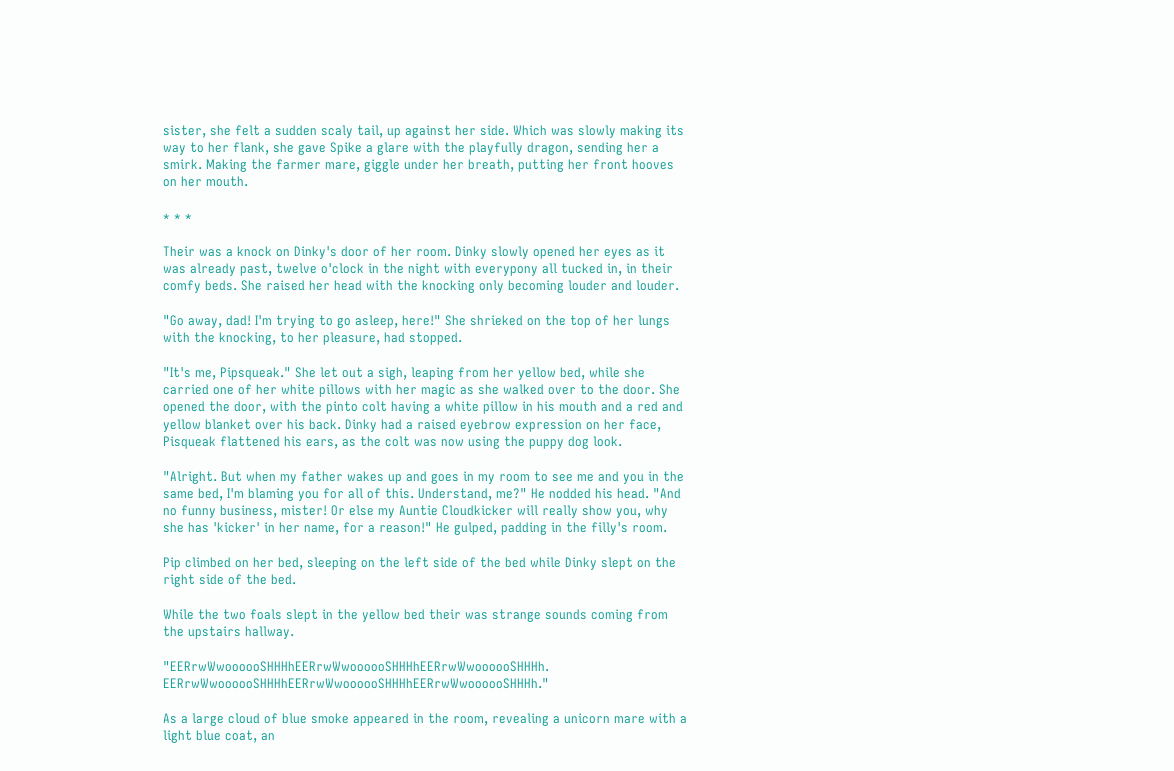sister, she felt a sudden scaly tail, up against her side. Which was slowly making its way to her flank, she gave Spike a glare with the playfully dragon, sending her a smirk. Making the farmer mare, giggle under her breath, putting her front hooves on her mouth.

* * *

Their was a knock on Dinky's door of her room. Dinky slowly opened her eyes as it was already past, twelve o'clock in the night with everypony all tucked in, in their comfy beds. She raised her head with the knocking only becoming louder and louder.

"Go away, dad! I'm trying to go asleep, here!" She shrieked on the top of her lungs with the knocking, to her pleasure, had stopped.

"It's me, Pipsqueak." She let out a sigh, leaping from her yellow bed, while she carried one of her white pillows with her magic as she walked over to the door. She opened the door, with the pinto colt having a white pillow in his mouth and a red and yellow blanket over his back. Dinky had a raised eyebrow expression on her face, Pisqueak flattened his ears, as the colt was now using the puppy dog look.

"Alright. But when my father wakes up and goes in my room to see me and you in the same bed, I'm blaming you for all of this. Understand, me?" He nodded his head. "And no funny business, mister! Or else my Auntie Cloudkicker will really show you, why she has 'kicker' in her name, for a reason!" He gulped, padding in the filly's room.

Pip climbed on her bed, sleeping on the left side of the bed while Dinky slept on the right side of the bed.

While the two foals slept in the yellow bed their was strange sounds coming from the upstairs hallway.

"EERrwWwoooooSHHHhEERrwWwoooooSHHHhEERrwWwoooooSHHHh. EERrwWwoooooSHHHhEERrwWwoooooSHHHhEERrwWwoooooSHHHh."

As a large cloud of blue smoke appeared in the room, revealing a unicorn mare with a light blue coat, an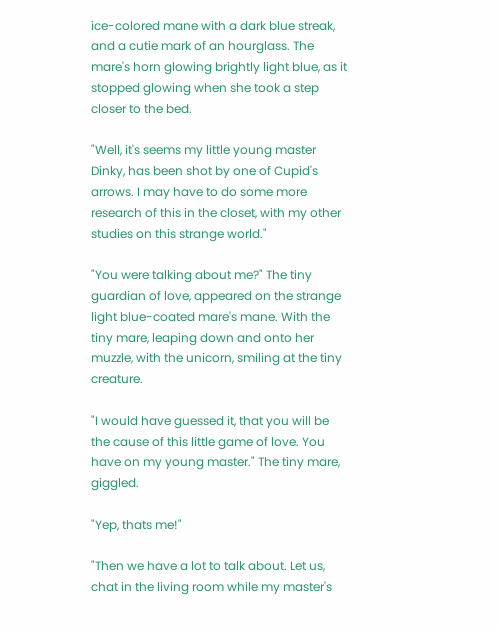ice-colored mane with a dark blue streak, and a cutie mark of an hourglass. The mare's horn glowing brightly light blue, as it stopped glowing when she took a step closer to the bed.

"Well, it's seems my little young master Dinky, has been shot by one of Cupid's arrows. I may have to do some more research of this in the closet, with my other studies on this strange world."

"You were talking about me?" The tiny guardian of love, appeared on the strange light blue-coated mare's mane. With the tiny mare, leaping down and onto her muzzle, with the unicorn, smiling at the tiny creature.

"I would have guessed it, that you will be the cause of this little game of love. You have on my young master." The tiny mare, giggled.

"Yep, thats me!"

"Then we have a lot to talk about. Let us, chat in the living room while my master's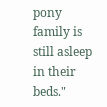pony family is still asleep in their beds."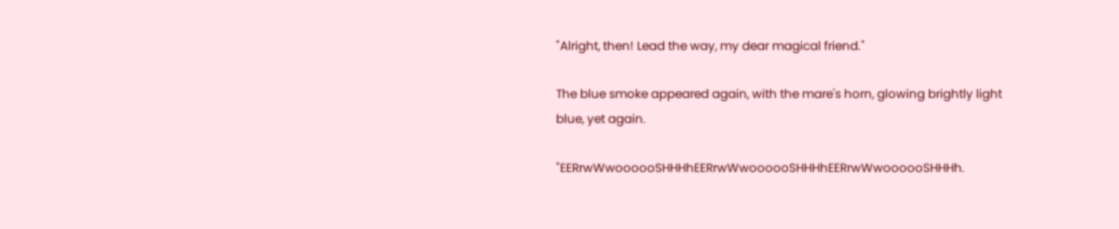"Alright, then! Lead the way, my dear magical friend."

The blue smoke appeared again, with the mare's horn, glowing brightly light blue, yet again.

"EERrwWwoooooSHHHhEERrwWwoooooSHHHhEERrwWwoooooSHHHh.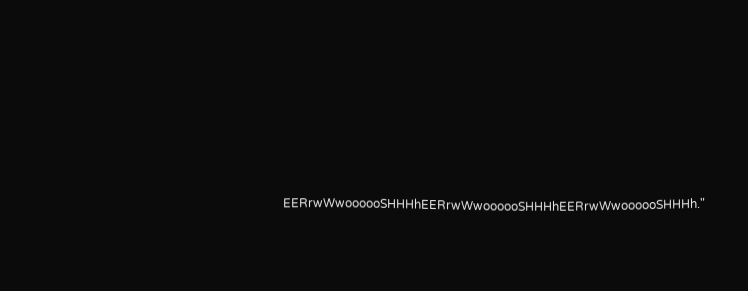EERrwWwoooooSHHHhEERrwWwoooooSHHHhEERrwWwoooooSHHHh."